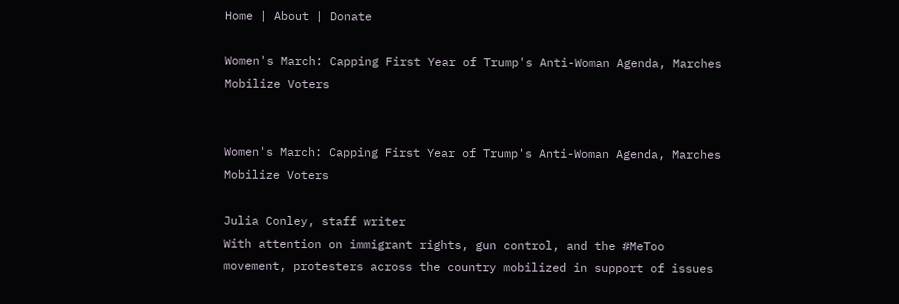Home | About | Donate

Women's March: Capping First Year of Trump's Anti-Woman Agenda, Marches Mobilize Voters


Women's March: Capping First Year of Trump's Anti-Woman Agenda, Marches Mobilize Voters

Julia Conley, staff writer
With attention on immigrant rights, gun control, and the #MeToo movement, protesters across the country mobilized in support of issues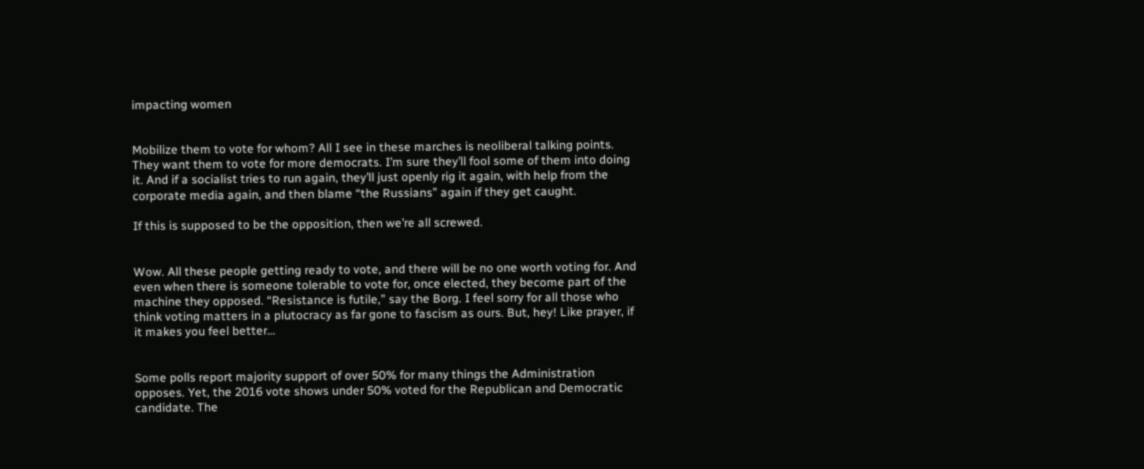impacting women


Mobilize them to vote for whom? All I see in these marches is neoliberal talking points. They want them to vote for more democrats. I’m sure they’ll fool some of them into doing it. And if a socialist tries to run again, they’ll just openly rig it again, with help from the corporate media again, and then blame “the Russians” again if they get caught.

If this is supposed to be the opposition, then we’re all screwed.


Wow. All these people getting ready to vote, and there will be no one worth voting for. And even when there is someone tolerable to vote for, once elected, they become part of the machine they opposed. “Resistance is futile,” say the Borg. I feel sorry for all those who think voting matters in a plutocracy as far gone to fascism as ours. But, hey! Like prayer, if it makes you feel better…


Some polls report majority support of over 50% for many things the Administration opposes. Yet, the 2016 vote shows under 50% voted for the Republican and Democratic candidate. The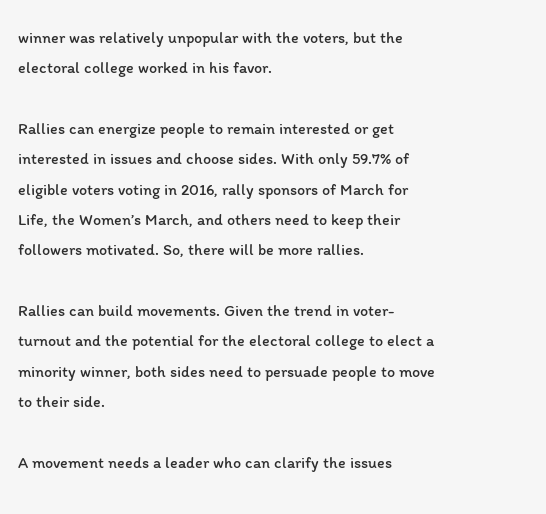winner was relatively unpopular with the voters, but the electoral college worked in his favor.

Rallies can energize people to remain interested or get interested in issues and choose sides. With only 59.7% of eligible voters voting in 2016, rally sponsors of March for Life, the Women’s March, and others need to keep their followers motivated. So, there will be more rallies.

Rallies can build movements. Given the trend in voter-turnout and the potential for the electoral college to elect a minority winner, both sides need to persuade people to move to their side.

A movement needs a leader who can clarify the issues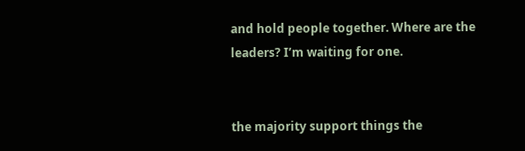and hold people together. Where are the leaders? I’m waiting for one.


the majority support things the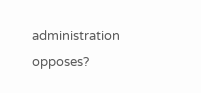administration opposes?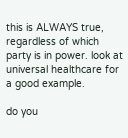this is ALWAYS true, regardless of which party is in power. look at universal healthcare for a good example.

do you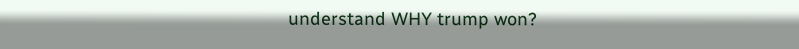understand WHY trump won?